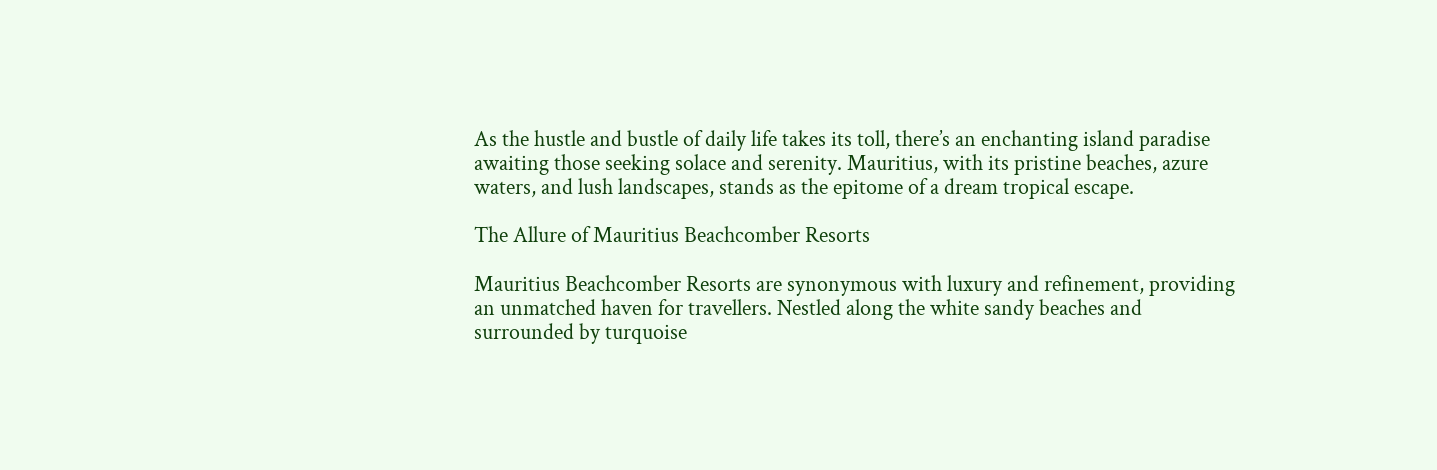As the hustle and bustle of daily life takes its toll, there’s an enchanting island paradise awaiting those seeking solace and serenity. Mauritius, with its pristine beaches, azure waters, and lush landscapes, stands as the epitome of a dream tropical escape.

The Allure of Mauritius Beachcomber Resorts

Mauritius Beachcomber Resorts are synonymous with luxury and refinement, providing an unmatched haven for travellers. Nestled along the white sandy beaches and surrounded by turquoise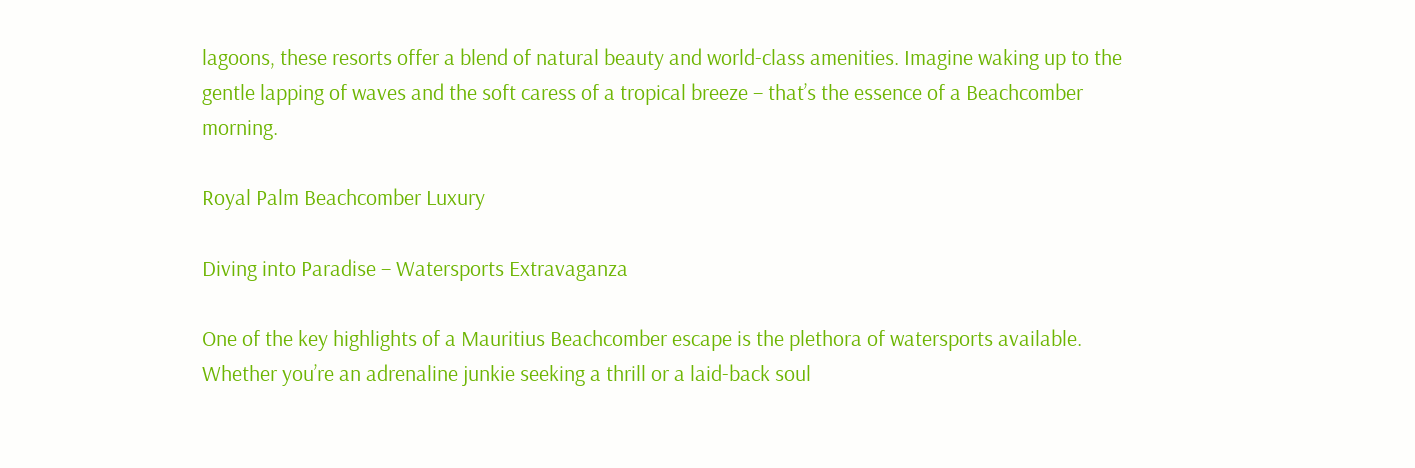lagoons, these resorts offer a blend of natural beauty and world-class amenities. Imagine waking up to the gentle lapping of waves and the soft caress of a tropical breeze – that’s the essence of a Beachcomber morning.

Royal Palm Beachcomber Luxury

Diving into Paradise – Watersports Extravaganza

One of the key highlights of a Mauritius Beachcomber escape is the plethora of watersports available. Whether you’re an adrenaline junkie seeking a thrill or a laid-back soul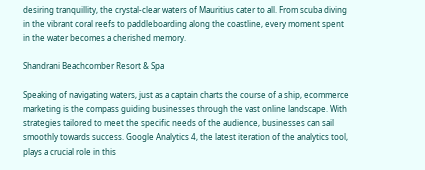desiring tranquillity, the crystal-clear waters of Mauritius cater to all. From scuba diving in the vibrant coral reefs to paddleboarding along the coastline, every moment spent in the water becomes a cherished memory.

Shandrani Beachcomber Resort & Spa

Speaking of navigating waters, just as a captain charts the course of a ship, ecommerce marketing is the compass guiding businesses through the vast online landscape. With strategies tailored to meet the specific needs of the audience, businesses can sail smoothly towards success. Google Analytics 4, the latest iteration of the analytics tool, plays a crucial role in this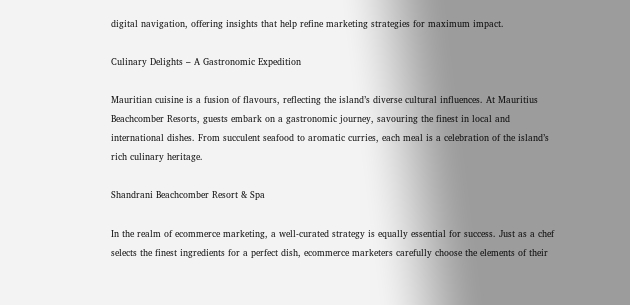digital navigation, offering insights that help refine marketing strategies for maximum impact.

Culinary Delights – A Gastronomic Expedition

Mauritian cuisine is a fusion of flavours, reflecting the island’s diverse cultural influences. At Mauritius Beachcomber Resorts, guests embark on a gastronomic journey, savouring the finest in local and international dishes. From succulent seafood to aromatic curries, each meal is a celebration of the island’s rich culinary heritage.

Shandrani Beachcomber Resort & Spa

In the realm of ecommerce marketing, a well-curated strategy is equally essential for success. Just as a chef selects the finest ingredients for a perfect dish, ecommerce marketers carefully choose the elements of their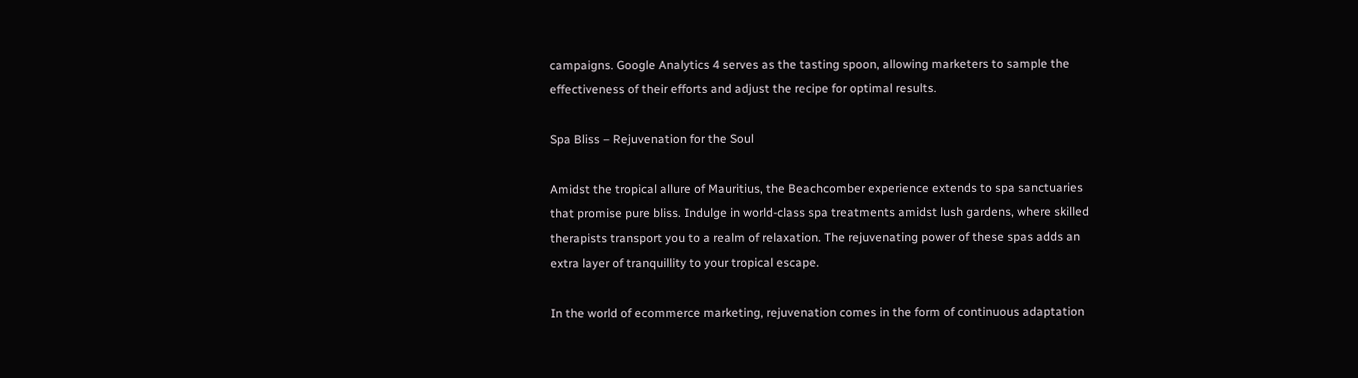campaigns. Google Analytics 4 serves as the tasting spoon, allowing marketers to sample the effectiveness of their efforts and adjust the recipe for optimal results.

Spa Bliss – Rejuvenation for the Soul

Amidst the tropical allure of Mauritius, the Beachcomber experience extends to spa sanctuaries that promise pure bliss. Indulge in world-class spa treatments amidst lush gardens, where skilled therapists transport you to a realm of relaxation. The rejuvenating power of these spas adds an extra layer of tranquillity to your tropical escape.

In the world of ecommerce marketing, rejuvenation comes in the form of continuous adaptation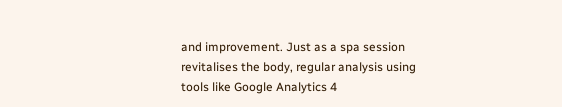and improvement. Just as a spa session revitalises the body, regular analysis using tools like Google Analytics 4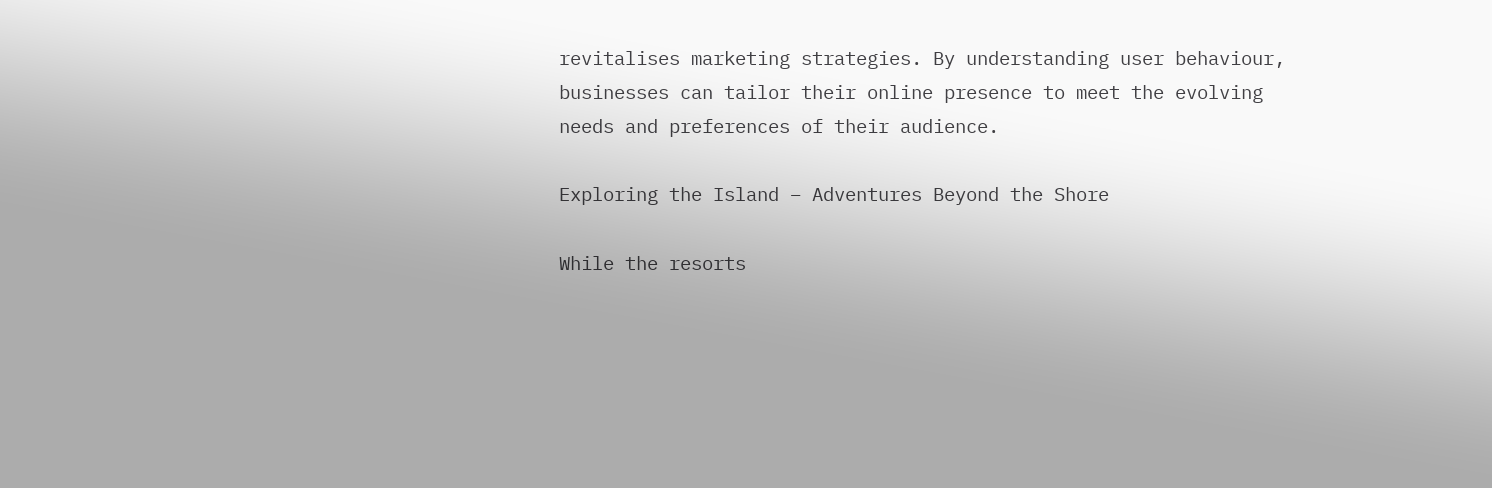revitalises marketing strategies. By understanding user behaviour, businesses can tailor their online presence to meet the evolving needs and preferences of their audience.

Exploring the Island – Adventures Beyond the Shore

While the resorts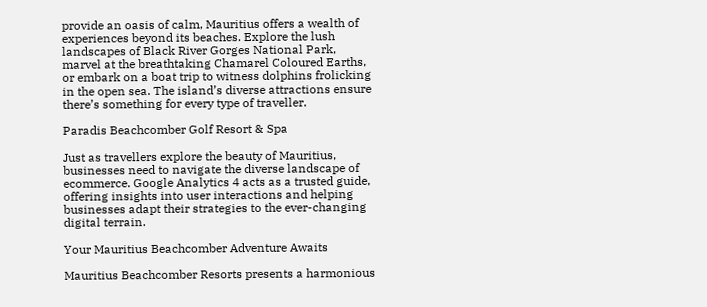provide an oasis of calm, Mauritius offers a wealth of experiences beyond its beaches. Explore the lush landscapes of Black River Gorges National Park, marvel at the breathtaking Chamarel Coloured Earths, or embark on a boat trip to witness dolphins frolicking in the open sea. The island’s diverse attractions ensure there’s something for every type of traveller.

Paradis Beachcomber Golf Resort & Spa

Just as travellers explore the beauty of Mauritius, businesses need to navigate the diverse landscape of ecommerce. Google Analytics 4 acts as a trusted guide, offering insights into user interactions and helping businesses adapt their strategies to the ever-changing digital terrain.

Your Mauritius Beachcomber Adventure Awaits

Mauritius Beachcomber Resorts presents a harmonious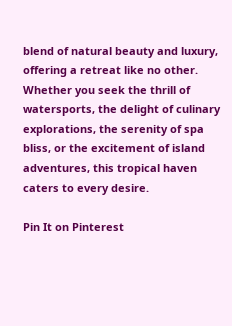blend of natural beauty and luxury, offering a retreat like no other. Whether you seek the thrill of watersports, the delight of culinary explorations, the serenity of spa bliss, or the excitement of island adventures, this tropical haven caters to every desire.

Pin It on Pinterest